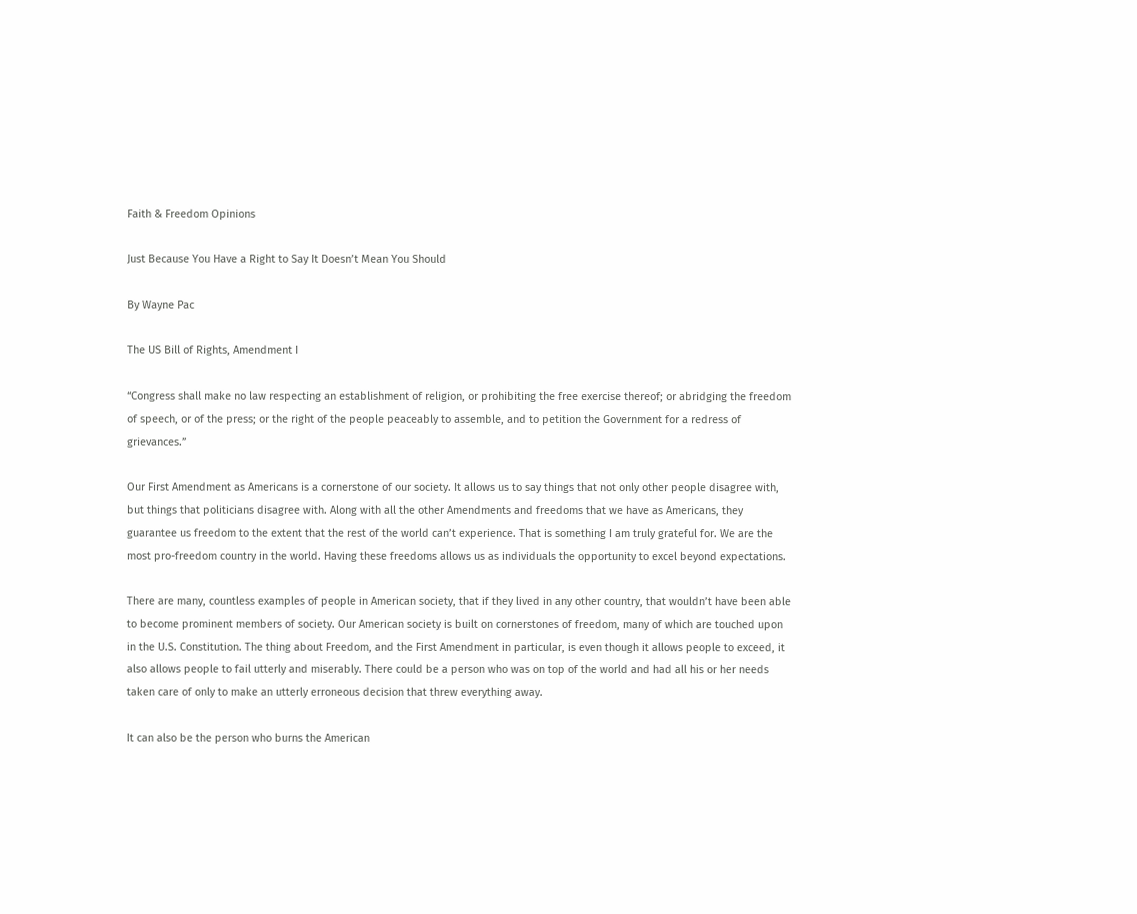Faith & Freedom Opinions

Just Because You Have a Right to Say It Doesn’t Mean You Should

By Wayne Pac

The US Bill of Rights, Amendment I

“Congress shall make no law respecting an establishment of religion, or prohibiting the free exercise thereof; or abridging the freedom of speech, or of the press; or the right of the people peaceably to assemble, and to petition the Government for a redress of grievances.”

Our First Amendment as Americans is a cornerstone of our society. It allows us to say things that not only other people disagree with, but things that politicians disagree with. Along with all the other Amendments and freedoms that we have as Americans, they guarantee us freedom to the extent that the rest of the world can’t experience. That is something I am truly grateful for. We are the most pro-freedom country in the world. Having these freedoms allows us as individuals the opportunity to excel beyond expectations.

There are many, countless examples of people in American society, that if they lived in any other country, that wouldn’t have been able to become prominent members of society. Our American society is built on cornerstones of freedom, many of which are touched upon in the U.S. Constitution. The thing about Freedom, and the First Amendment in particular, is even though it allows people to exceed, it also allows people to fail utterly and miserably. There could be a person who was on top of the world and had all his or her needs taken care of only to make an utterly erroneous decision that threw everything away.

It can also be the person who burns the American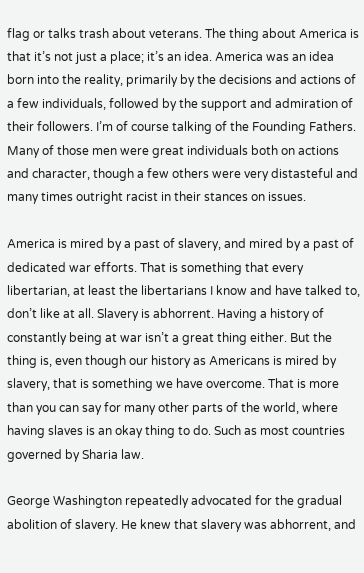flag or talks trash about veterans. The thing about America is that it’s not just a place; it’s an idea. America was an idea born into the reality, primarily by the decisions and actions of a few individuals, followed by the support and admiration of their followers. I’m of course talking of the Founding Fathers. Many of those men were great individuals both on actions and character, though a few others were very distasteful and many times outright racist in their stances on issues.

America is mired by a past of slavery, and mired by a past of dedicated war efforts. That is something that every libertarian, at least the libertarians I know and have talked to, don’t like at all. Slavery is abhorrent. Having a history of constantly being at war isn’t a great thing either. But the thing is, even though our history as Americans is mired by slavery, that is something we have overcome. That is more than you can say for many other parts of the world, where having slaves is an okay thing to do. Such as most countries governed by Sharia law.

George Washington repeatedly advocated for the gradual abolition of slavery. He knew that slavery was abhorrent, and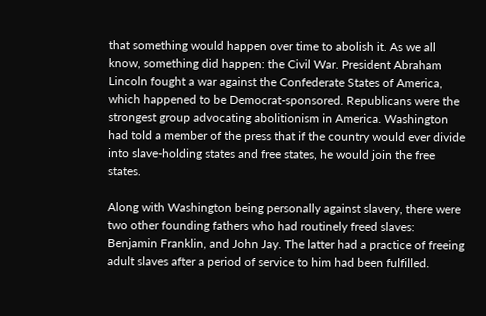that something would happen over time to abolish it. As we all know, something did happen: the Civil War. President Abraham Lincoln fought a war against the Confederate States of America, which happened to be Democrat-sponsored. Republicans were the strongest group advocating abolitionism in America. Washington had told a member of the press that if the country would ever divide into slave-holding states and free states, he would join the free states.

Along with Washington being personally against slavery, there were two other founding fathers who had routinely freed slaves: Benjamin Franklin, and John Jay. The latter had a practice of freeing adult slaves after a period of service to him had been fulfilled.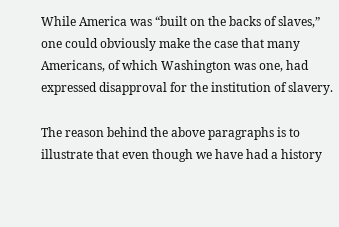While America was “built on the backs of slaves,” one could obviously make the case that many Americans, of which Washington was one, had expressed disapproval for the institution of slavery.

The reason behind the above paragraphs is to illustrate that even though we have had a history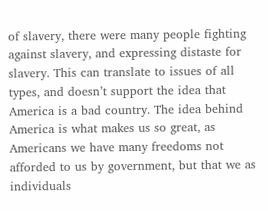of slavery, there were many people fighting against slavery, and expressing distaste for slavery. This can translate to issues of all types, and doesn’t support the idea that America is a bad country. The idea behind America is what makes us so great, as Americans we have many freedoms not afforded to us by government, but that we as individuals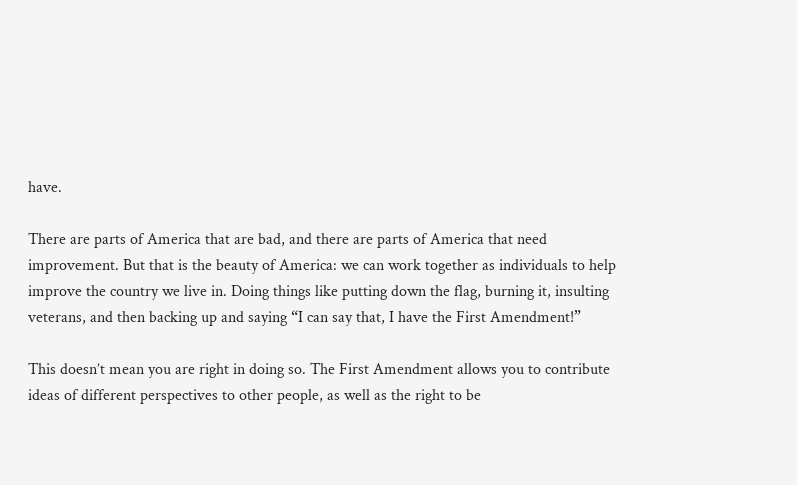have.

There are parts of America that are bad, and there are parts of America that need improvement. But that is the beauty of America: we can work together as individuals to help improve the country we live in. Doing things like putting down the flag, burning it, insulting veterans, and then backing up and saying “I can say that, I have the First Amendment!”

This doesn’t mean you are right in doing so. The First Amendment allows you to contribute ideas of different perspectives to other people, as well as the right to be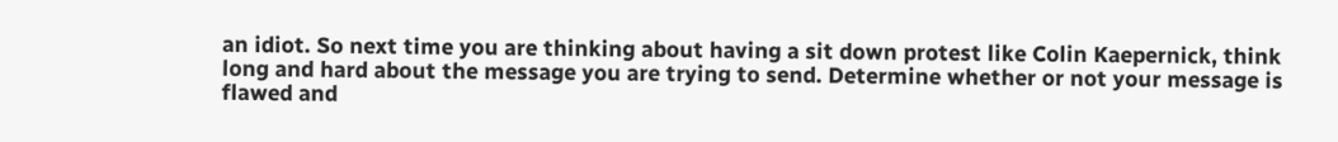an idiot. So next time you are thinking about having a sit down protest like Colin Kaepernick, think long and hard about the message you are trying to send. Determine whether or not your message is flawed and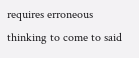requires erroneous thinking to come to said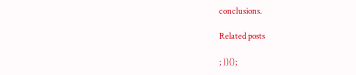conclusions.

Related posts

; })();